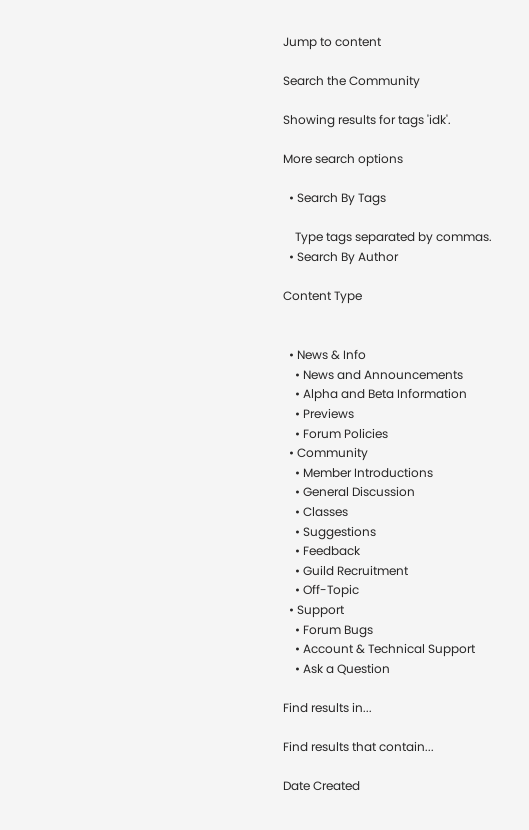Jump to content

Search the Community

Showing results for tags 'idk'.

More search options

  • Search By Tags

    Type tags separated by commas.
  • Search By Author

Content Type


  • News & Info
    • News and Announcements
    • Alpha and Beta Information
    • Previews
    • Forum Policies
  • Community
    • Member Introductions
    • General Discussion
    • Classes
    • Suggestions
    • Feedback
    • Guild Recruitment
    • Off-Topic
  • Support
    • Forum Bugs
    • Account & Technical Support
    • Ask a Question

Find results in...

Find results that contain...

Date Created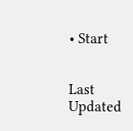• Start


Last Updated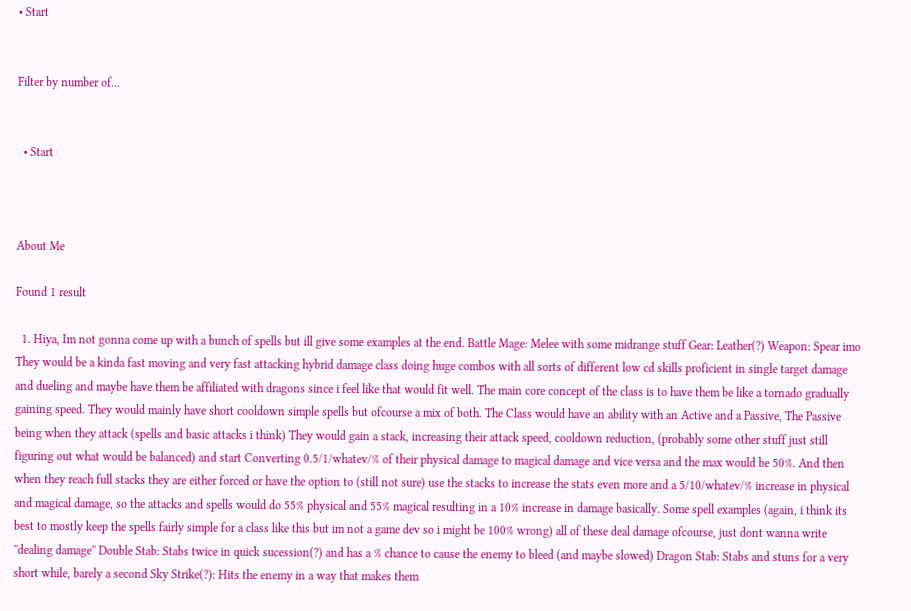• Start


Filter by number of...


  • Start



About Me

Found 1 result

  1. Hiya, Im not gonna come up with a bunch of spells but ill give some examples at the end. Battle Mage: Melee with some midrange stuff Gear: Leather(?) Weapon: Spear imo They would be a kinda fast moving and very fast attacking hybrid damage class doing huge combos with all sorts of different low cd skills proficient in single target damage and dueling and maybe have them be affiliated with dragons since i feel like that would fit well. The main core concept of the class is to have them be like a tornado gradually gaining speed. They would mainly have short cooldown simple spells but ofcourse a mix of both. The Class would have an ability with an Active and a Passive, The Passive being when they attack (spells and basic attacks i think) They would gain a stack, increasing their attack speed, cooldown reduction, (probably some other stuff just still figuring out what would be balanced) and start Converting 0.5/1/whatev/% of their physical damage to magical damage and vice versa and the max would be 50%. And then when they reach full stacks they are either forced or have the option to (still not sure) use the stacks to increase the stats even more and a 5/10/whatev/% increase in physical and magical damage, so the attacks and spells would do 55% physical and 55% magical resulting in a 10% increase in damage basically. Some spell examples (again, i think its best to mostly keep the spells fairly simple for a class like this but im not a game dev so i might be 100% wrong) all of these deal damage ofcourse, just dont wanna write ''dealing damage'' Double Stab: Stabs twice in quick sucession(?) and has a % chance to cause the enemy to bleed (and maybe slowed) Dragon Stab: Stabs and stuns for a very short while, barely a second Sky Strike(?): Hits the enemy in a way that makes them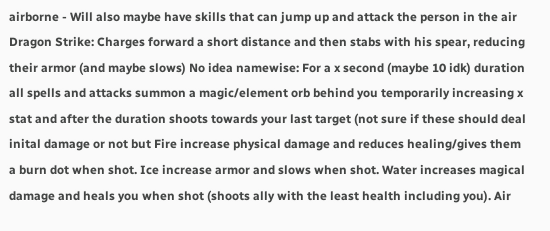airborne - Will also maybe have skills that can jump up and attack the person in the air Dragon Strike: Charges forward a short distance and then stabs with his spear, reducing their armor (and maybe slows) No idea namewise: For a x second (maybe 10 idk) duration all spells and attacks summon a magic/element orb behind you temporarily increasing x stat and after the duration shoots towards your last target (not sure if these should deal inital damage or not but Fire increase physical damage and reduces healing/gives them a burn dot when shot. Ice increase armor and slows when shot. Water increases magical damage and heals you when shot (shoots ally with the least health including you). Air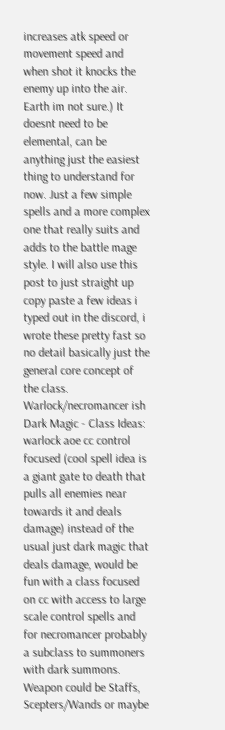increases atk speed or movement speed and when shot it knocks the enemy up into the air. Earth im not sure.) It doesnt need to be elemental, can be anything just the easiest thing to understand for now. Just a few simple spells and a more complex one that really suits and adds to the battle mage style. I will also use this post to just straight up copy paste a few ideas i typed out in the discord, i wrote these pretty fast so no detail basically just the general core concept of the class. Warlock/necromancer ish Dark Magic - Class Ideas: warlock aoe cc control focused (cool spell idea is a giant gate to death that pulls all enemies near towards it and deals damage) instead of the usual just dark magic that deals damage, would be fun with a class focused on cc with access to large scale control spells and for necromancer probably a subclass to summoners with dark summons. Weapon could be Staffs, Scepters/Wands or maybe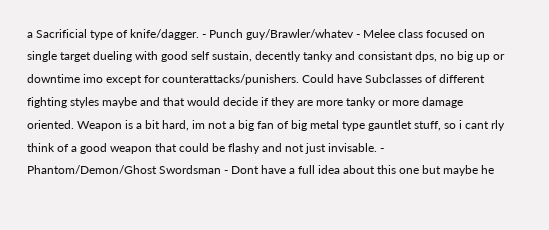a Sacrificial type of knife/dagger. - Punch guy/Brawler/whatev - Melee class focused on single target dueling with good self sustain, decently tanky and consistant dps, no big up or downtime imo except for counterattacks/punishers. Could have Subclasses of different fighting styles maybe and that would decide if they are more tanky or more damage oriented. Weapon is a bit hard, im not a big fan of big metal type gauntlet stuff, so i cant rly think of a good weapon that could be flashy and not just invisable. - Phantom/Demon/Ghost Swordsman - Dont have a full idea about this one but maybe he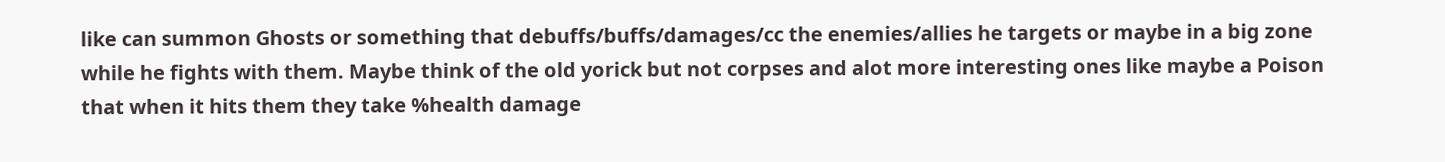like can summon Ghosts or something that debuffs/buffs/damages/cc the enemies/allies he targets or maybe in a big zone while he fights with them. Maybe think of the old yorick but not corpses and alot more interesting ones like maybe a Poison that when it hits them they take %health damage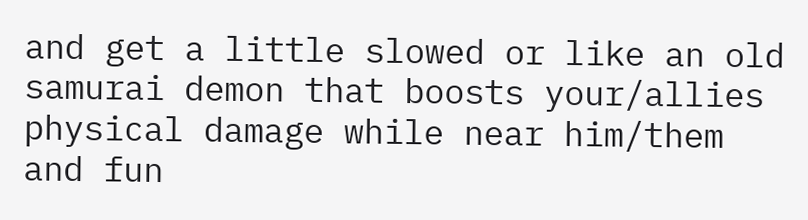and get a little slowed or like an old samurai demon that boosts your/allies physical damage while near him/them and fun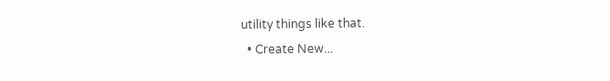utility things like that.
  • Create New...